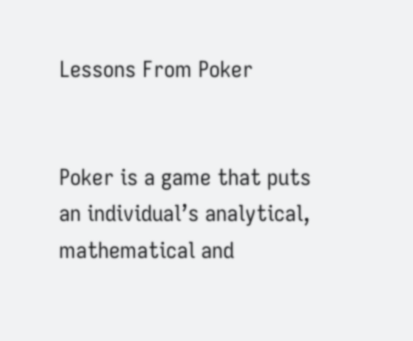Lessons From Poker


Poker is a game that puts an individual’s analytical, mathematical and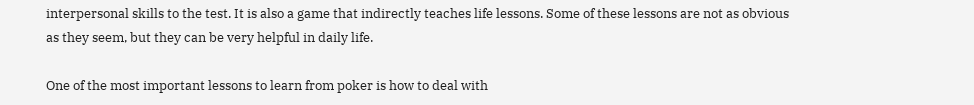interpersonal skills to the test. It is also a game that indirectly teaches life lessons. Some of these lessons are not as obvious as they seem, but they can be very helpful in daily life.

One of the most important lessons to learn from poker is how to deal with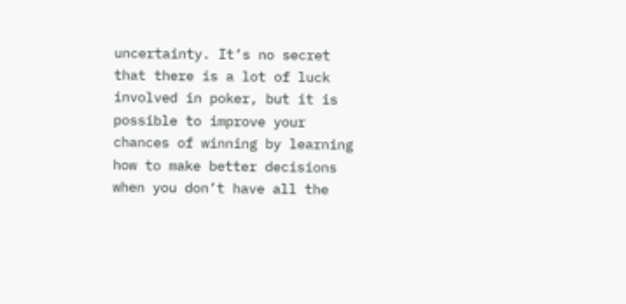uncertainty. It’s no secret that there is a lot of luck involved in poker, but it is possible to improve your chances of winning by learning how to make better decisions when you don’t have all the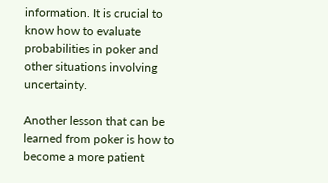information. It is crucial to know how to evaluate probabilities in poker and other situations involving uncertainty.

Another lesson that can be learned from poker is how to become a more patient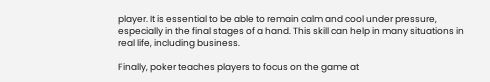player. It is essential to be able to remain calm and cool under pressure, especially in the final stages of a hand. This skill can help in many situations in real life, including business.

Finally, poker teaches players to focus on the game at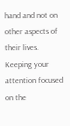hand and not on other aspects of their lives. Keeping your attention focused on the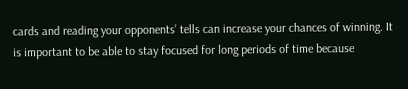cards and reading your opponents’ tells can increase your chances of winning. It is important to be able to stay focused for long periods of time because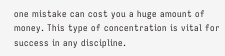one mistake can cost you a huge amount of money. This type of concentration is vital for success in any discipline.